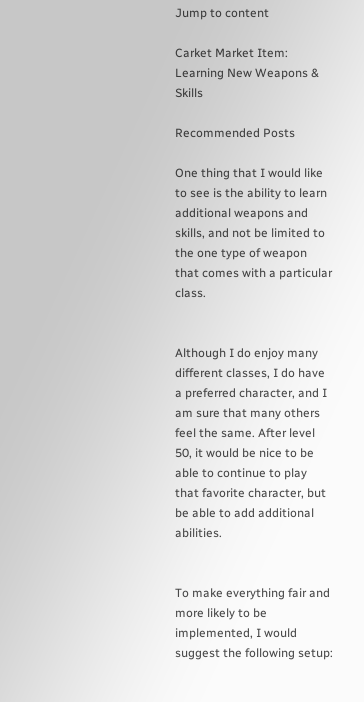Jump to content

Carket Market Item: Learning New Weapons & Skills

Recommended Posts

One thing that I would like to see is the ability to learn additional weapons and skills, and not be limited to the one type of weapon that comes with a particular class.


Although I do enjoy many different classes, I do have a preferred character, and I am sure that many others feel the same. After level 50, it would be nice to be able to continue to play that favorite character, but be able to add additional abilities.


To make everything fair and more likely to be implemented, I would suggest the following setup: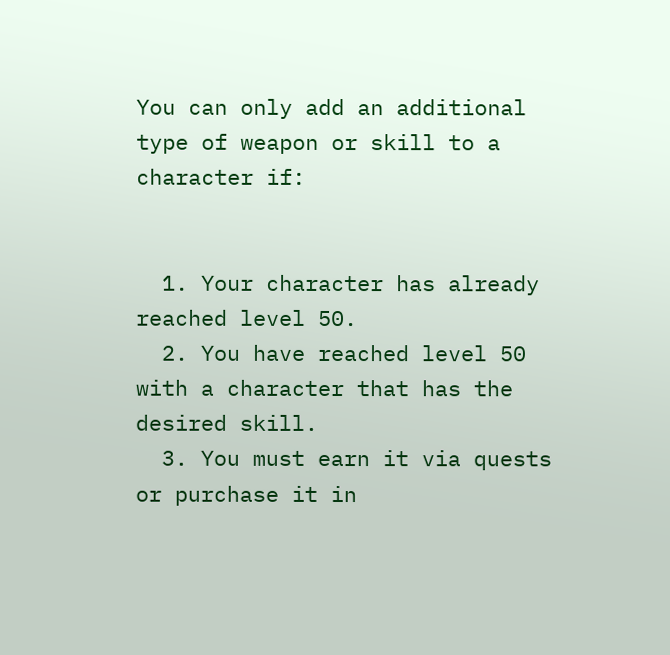You can only add an additional type of weapon or skill to a character if:


  1. Your character has already reached level 50.
  2. You have reached level 50 with a character that has the desired skill.
  3. You must earn it via quests or purchase it in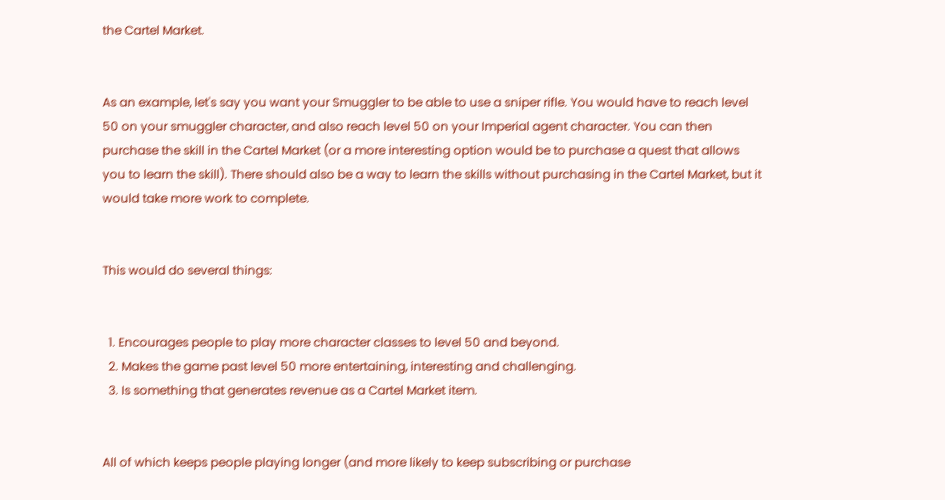the Cartel Market.


As an example, let's say you want your Smuggler to be able to use a sniper rifle. You would have to reach level 50 on your smuggler character, and also reach level 50 on your Imperial agent character. You can then purchase the skill in the Cartel Market (or a more interesting option would be to purchase a quest that allows you to learn the skill). There should also be a way to learn the skills without purchasing in the Cartel Market, but it would take more work to complete.


This would do several things:


  1. Encourages people to play more character classes to level 50 and beyond.
  2. Makes the game past level 50 more entertaining, interesting and challenging.
  3. Is something that generates revenue as a Cartel Market item.


All of which keeps people playing longer (and more likely to keep subscribing or purchase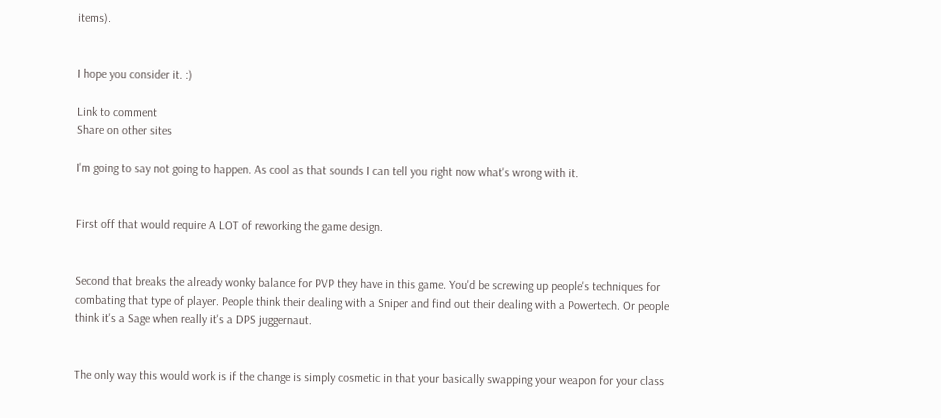items).


I hope you consider it. :)

Link to comment
Share on other sites

I'm going to say not going to happen. As cool as that sounds I can tell you right now what's wrong with it.


First off that would require A LOT of reworking the game design.


Second that breaks the already wonky balance for PVP they have in this game. You'd be screwing up people's techniques for combating that type of player. People think their dealing with a Sniper and find out their dealing with a Powertech. Or people think it's a Sage when really it's a DPS juggernaut.


The only way this would work is if the change is simply cosmetic in that your basically swapping your weapon for your class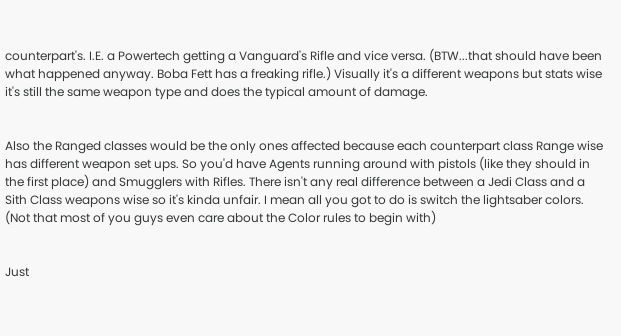counterpart's. I.E. a Powertech getting a Vanguard's Rifle and vice versa. (BTW...that should have been what happened anyway. Boba Fett has a freaking rifle.) Visually it's a different weapons but stats wise it's still the same weapon type and does the typical amount of damage.


Also the Ranged classes would be the only ones affected because each counterpart class Range wise has different weapon set ups. So you'd have Agents running around with pistols (like they should in the first place) and Smugglers with Rifles. There isn't any real difference between a Jedi Class and a Sith Class weapons wise so it's kinda unfair. I mean all you got to do is switch the lightsaber colors. (Not that most of you guys even care about the Color rules to begin with)


Just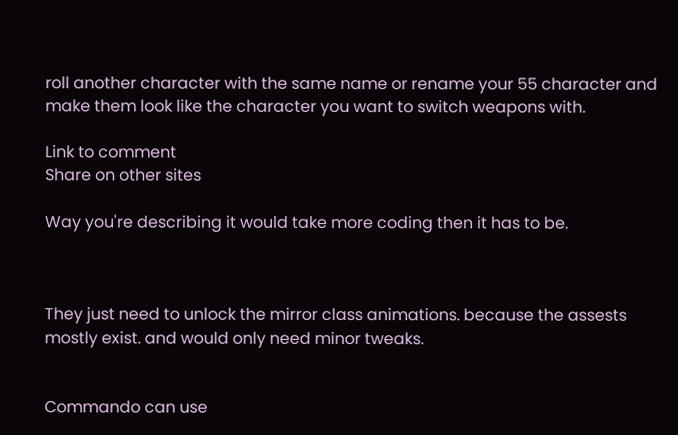roll another character with the same name or rename your 55 character and make them look like the character you want to switch weapons with.

Link to comment
Share on other sites

Way you're describing it would take more coding then it has to be.



They just need to unlock the mirror class animations. because the assests mostly exist. and would only need minor tweaks.


Commando can use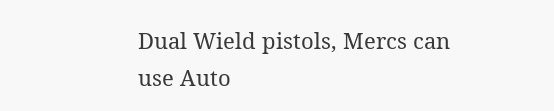Dual Wield pistols, Mercs can use Auto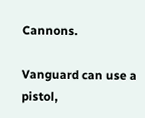Cannons.

Vanguard can use a pistol,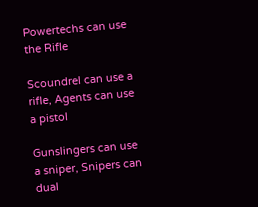Powertechs can use the Rifle

Scoundrel can use a rifle, Agents can use a pistol

Gunslingers can use a sniper, Snipers can dual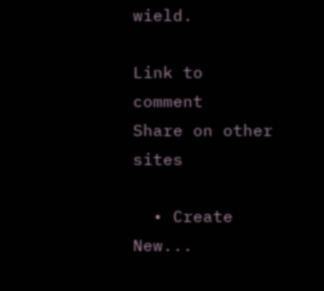wield.

Link to comment
Share on other sites

  • Create New...